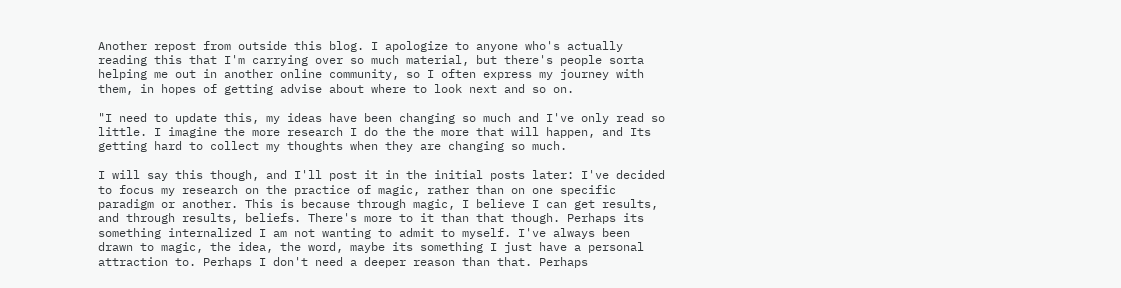Another repost from outside this blog. I apologize to anyone who's actually reading this that I'm carrying over so much material, but there's people sorta helping me out in another online community, so I often express my journey with them, in hopes of getting advise about where to look next and so on.

"I need to update this, my ideas have been changing so much and I've only read so little. I imagine the more research I do the the more that will happen, and Its getting hard to collect my thoughts when they are changing so much.

I will say this though, and I'll post it in the initial posts later: I've decided to focus my research on the practice of magic, rather than on one specific paradigm or another. This is because through magic, I believe I can get results, and through results, beliefs. There's more to it than that though. Perhaps its something internalized I am not wanting to admit to myself. I've always been drawn to magic, the idea, the word, maybe its something I just have a personal attraction to. Perhaps I don't need a deeper reason than that. Perhaps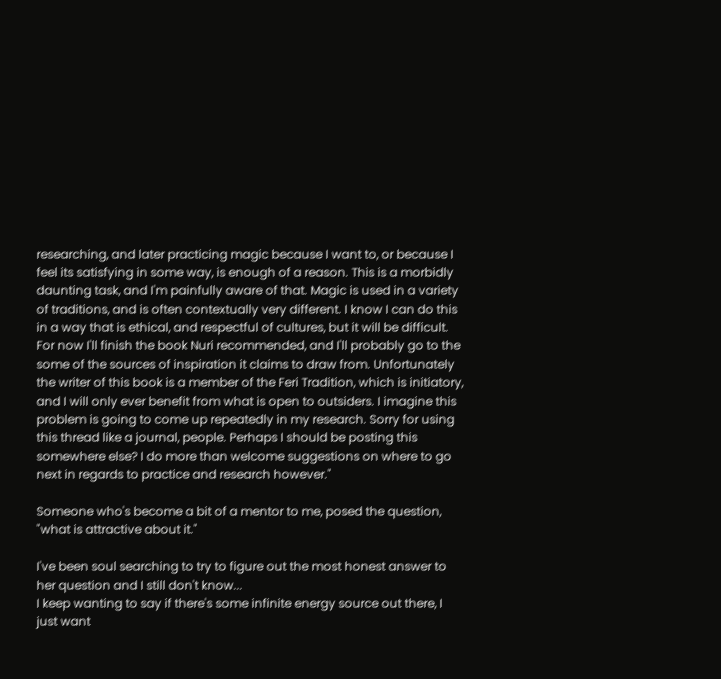researching, and later practicing magic because I want to, or because I feel its satisfying in some way, is enough of a reason. This is a morbidly daunting task, and I'm painfully aware of that. Magic is used in a variety of traditions, and is often contextually very different. I know I can do this in a way that is ethical, and respectful of cultures, but it will be difficult. For now I'll finish the book Nuri recommended, and I'll probably go to the some of the sources of inspiration it claims to draw from. Unfortunately the writer of this book is a member of the Feri Tradition, which is initiatory, and I will only ever benefit from what is open to outsiders. I imagine this problem is going to come up repeatedly in my research. Sorry for using this thread like a journal, people. Perhaps I should be posting this somewhere else? I do more than welcome suggestions on where to go next in regards to practice and research however."

Someone who's become a bit of a mentor to me, posed the question, "what is attractive about it."

I've been soul searching to try to figure out the most honest answer to her question and I still don't know...
I keep wanting to say if there's some infinite energy source out there, I just want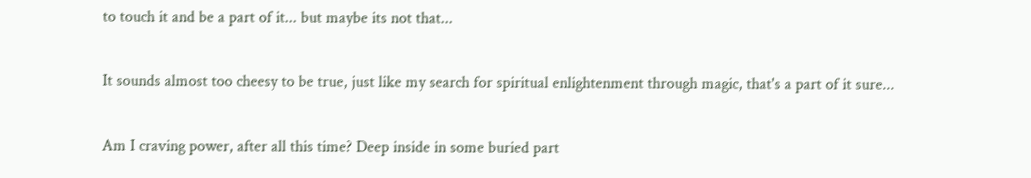to touch it and be a part of it... but maybe its not that...

It sounds almost too cheesy to be true, just like my search for spiritual enlightenment through magic, that's a part of it sure...

Am I craving power, after all this time? Deep inside in some buried part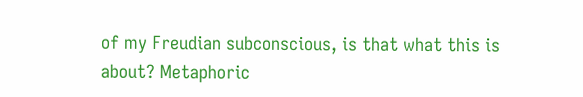of my Freudian subconscious, is that what this is about? Metaphoric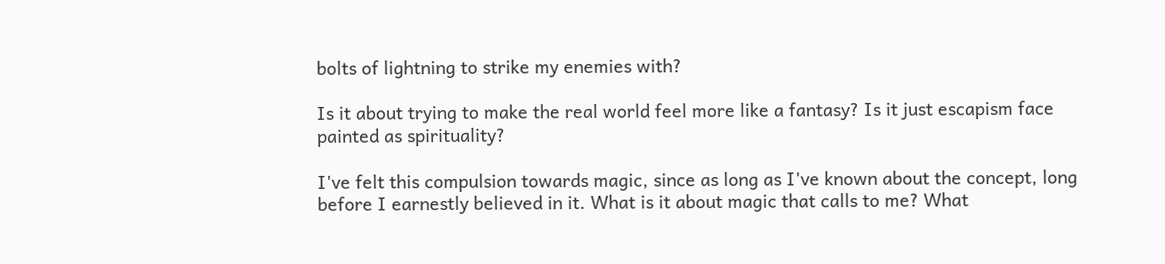bolts of lightning to strike my enemies with?

Is it about trying to make the real world feel more like a fantasy? Is it just escapism face painted as spirituality?

I've felt this compulsion towards magic, since as long as I've known about the concept, long before I earnestly believed in it. What is it about magic that calls to me? What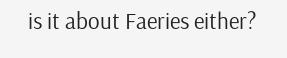is it about Faeries either?